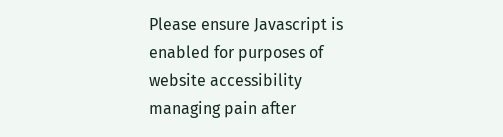Please ensure Javascript is enabled for purposes of website accessibility
managing pain after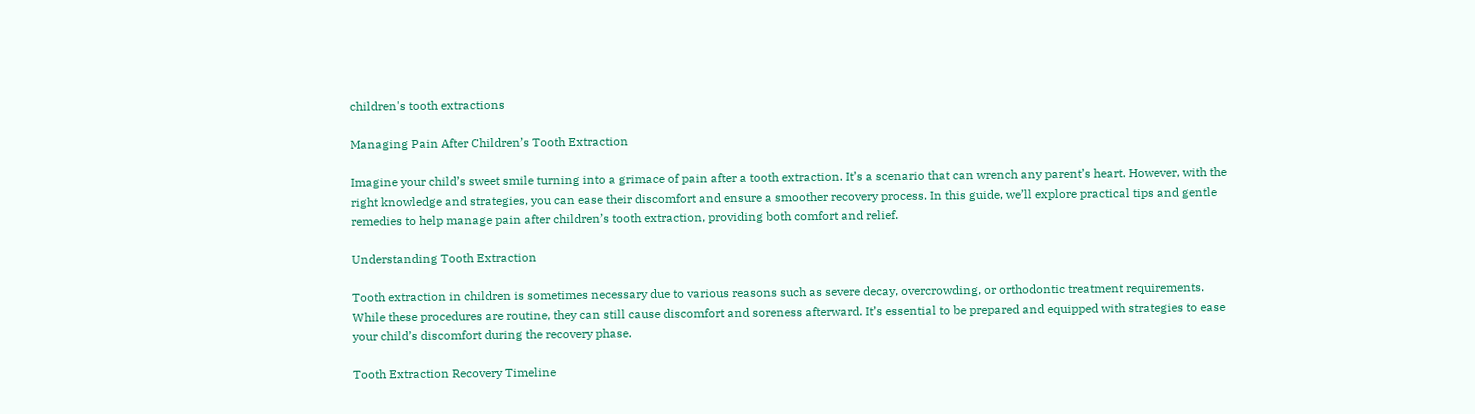children's tooth extractions

Managing Pain After Children’s Tooth Extraction

Imagine your child’s sweet smile turning into a grimace of pain after a tooth extraction. It’s a scenario that can wrench any parent’s heart. However, with the right knowledge and strategies, you can ease their discomfort and ensure a smoother recovery process. In this guide, we’ll explore practical tips and gentle remedies to help manage pain after children’s tooth extraction, providing both comfort and relief.

Understanding Tooth Extraction

Tooth extraction in children is sometimes necessary due to various reasons such as severe decay, overcrowding, or orthodontic treatment requirements. While these procedures are routine, they can still cause discomfort and soreness afterward. It’s essential to be prepared and equipped with strategies to ease your child’s discomfort during the recovery phase.

Tooth Extraction Recovery Timeline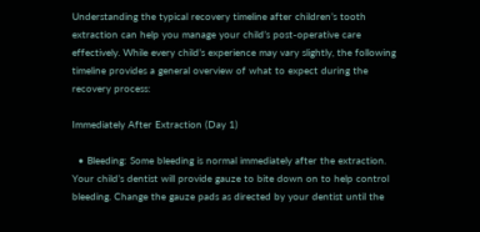Understanding the typical recovery timeline after children’s tooth extraction can help you manage your child’s post-operative care effectively. While every child’s experience may vary slightly, the following timeline provides a general overview of what to expect during the recovery process:

Immediately After Extraction (Day 1)

  • Bleeding: Some bleeding is normal immediately after the extraction. Your child’s dentist will provide gauze to bite down on to help control bleeding. Change the gauze pads as directed by your dentist until the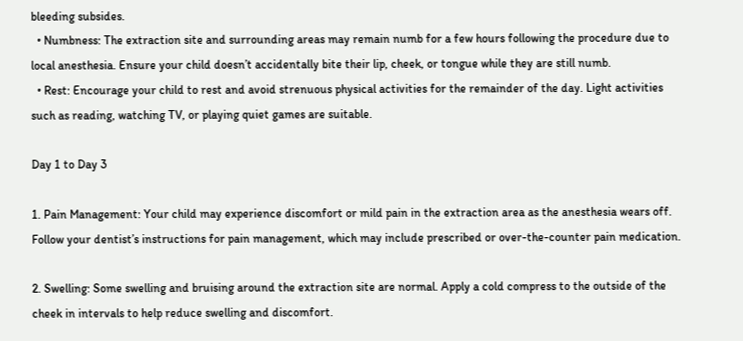bleeding subsides.
  • Numbness: The extraction site and surrounding areas may remain numb for a few hours following the procedure due to local anesthesia. Ensure your child doesn’t accidentally bite their lip, cheek, or tongue while they are still numb.
  • Rest: Encourage your child to rest and avoid strenuous physical activities for the remainder of the day. Light activities such as reading, watching TV, or playing quiet games are suitable.

Day 1 to Day 3

1. Pain Management: Your child may experience discomfort or mild pain in the extraction area as the anesthesia wears off. Follow your dentist’s instructions for pain management, which may include prescribed or over-the-counter pain medication.

2. Swelling: Some swelling and bruising around the extraction site are normal. Apply a cold compress to the outside of the cheek in intervals to help reduce swelling and discomfort.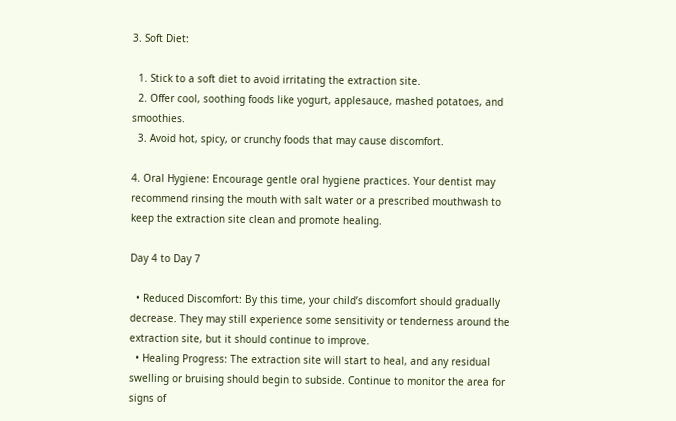3. Soft Diet:

  1. Stick to a soft diet to avoid irritating the extraction site.
  2. Offer cool, soothing foods like yogurt, applesauce, mashed potatoes, and smoothies.
  3. Avoid hot, spicy, or crunchy foods that may cause discomfort.

4. Oral Hygiene: Encourage gentle oral hygiene practices. Your dentist may recommend rinsing the mouth with salt water or a prescribed mouthwash to keep the extraction site clean and promote healing.

Day 4 to Day 7

  • Reduced Discomfort: By this time, your child’s discomfort should gradually decrease. They may still experience some sensitivity or tenderness around the extraction site, but it should continue to improve.
  • Healing Progress: The extraction site will start to heal, and any residual swelling or bruising should begin to subside. Continue to monitor the area for signs of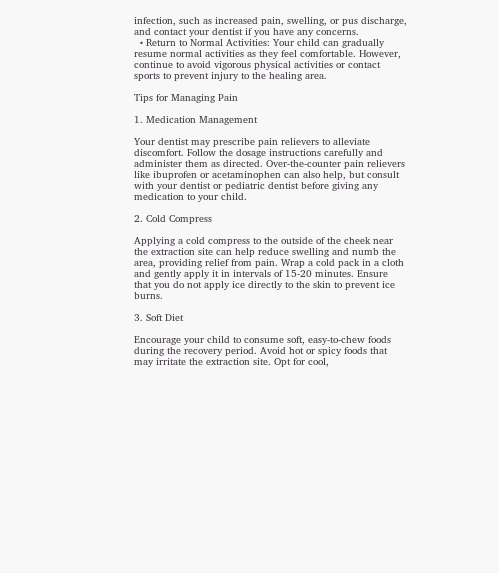infection, such as increased pain, swelling, or pus discharge, and contact your dentist if you have any concerns.
  • Return to Normal Activities: Your child can gradually resume normal activities as they feel comfortable. However, continue to avoid vigorous physical activities or contact sports to prevent injury to the healing area.

Tips for Managing Pain

1. Medication Management

Your dentist may prescribe pain relievers to alleviate discomfort. Follow the dosage instructions carefully and administer them as directed. Over-the-counter pain relievers like ibuprofen or acetaminophen can also help, but consult with your dentist or pediatric dentist before giving any medication to your child.

2. Cold Compress

Applying a cold compress to the outside of the cheek near the extraction site can help reduce swelling and numb the area, providing relief from pain. Wrap a cold pack in a cloth and gently apply it in intervals of 15-20 minutes. Ensure that you do not apply ice directly to the skin to prevent ice burns.

3. Soft Diet

Encourage your child to consume soft, easy-to-chew foods during the recovery period. Avoid hot or spicy foods that may irritate the extraction site. Opt for cool,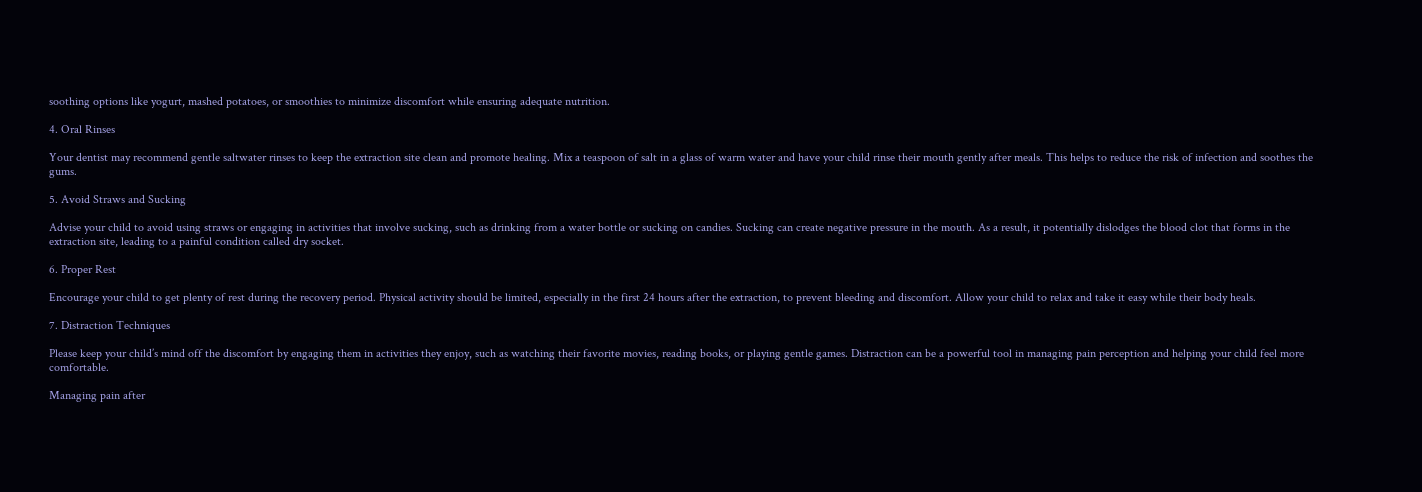soothing options like yogurt, mashed potatoes, or smoothies to minimize discomfort while ensuring adequate nutrition.

4. Oral Rinses

Your dentist may recommend gentle saltwater rinses to keep the extraction site clean and promote healing. Mix a teaspoon of salt in a glass of warm water and have your child rinse their mouth gently after meals. This helps to reduce the risk of infection and soothes the gums.

5. Avoid Straws and Sucking

Advise your child to avoid using straws or engaging in activities that involve sucking, such as drinking from a water bottle or sucking on candies. Sucking can create negative pressure in the mouth. As a result, it potentially dislodges the blood clot that forms in the extraction site, leading to a painful condition called dry socket.

6. Proper Rest

Encourage your child to get plenty of rest during the recovery period. Physical activity should be limited, especially in the first 24 hours after the extraction, to prevent bleeding and discomfort. Allow your child to relax and take it easy while their body heals.

7. Distraction Techniques

Please keep your child’s mind off the discomfort by engaging them in activities they enjoy, such as watching their favorite movies, reading books, or playing gentle games. Distraction can be a powerful tool in managing pain perception and helping your child feel more comfortable.

Managing pain after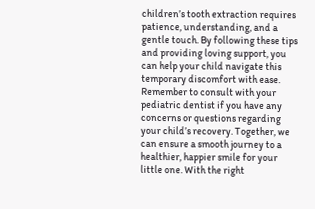children’s tooth extraction requires patience, understanding, and a gentle touch. By following these tips and providing loving support, you can help your child navigate this temporary discomfort with ease. Remember to consult with your pediatric dentist if you have any concerns or questions regarding your child’s recovery. Together, we can ensure a smooth journey to a healthier, happier smile for your little one. With the right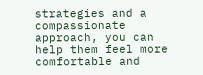strategies and a compassionate approach, you can help them feel more comfortable and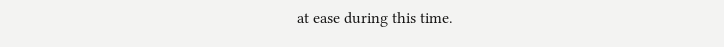at ease during this time.